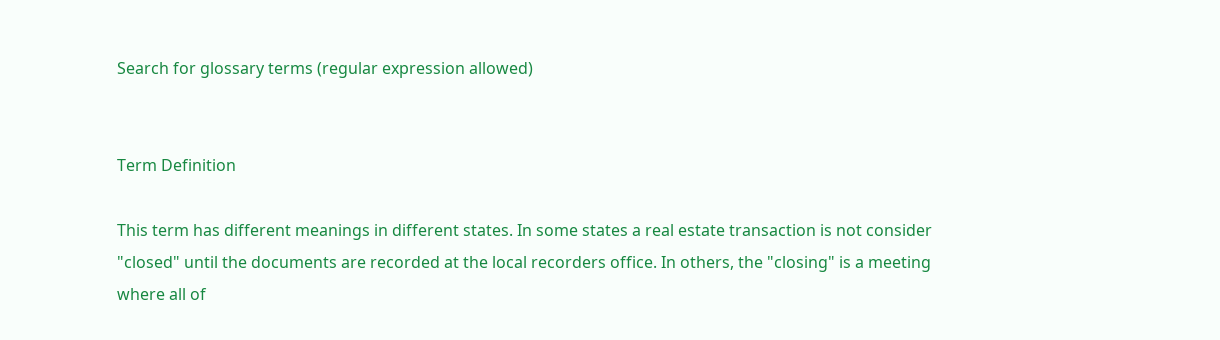Search for glossary terms (regular expression allowed)


Term Definition

This term has different meanings in different states. In some states a real estate transaction is not consider "closed" until the documents are recorded at the local recorders office. In others, the "closing" is a meeting where all of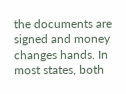the documents are signed and money changes hands. In most states, both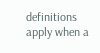definitions apply when a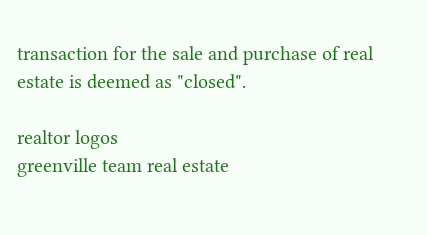transaction for the sale and purchase of real estate is deemed as "closed".

realtor logos
greenville team real estate